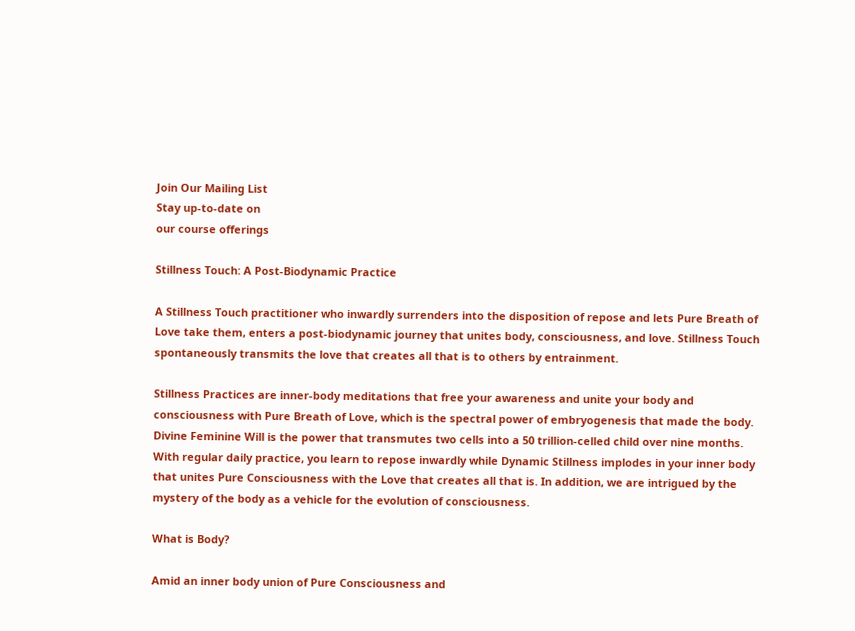Join Our Mailing List
Stay up-to-date on
our course offerings

Stillness Touch: A Post-Biodynamic Practice

A Stillness Touch practitioner who inwardly surrenders into the disposition of repose and lets Pure Breath of Love take them, enters a post-biodynamic journey that unites body, consciousness, and love. Stillness Touch spontaneously transmits the love that creates all that is to others by entrainment.

Stillness Practices are inner-body meditations that free your awareness and unite your body and consciousness with Pure Breath of Love, which is the spectral power of embryogenesis that made the body. Divine Feminine Will is the power that transmutes two cells into a 50 trillion-celled child over nine months. With regular daily practice, you learn to repose inwardly while Dynamic Stillness implodes in your inner body that unites Pure Consciousness with the Love that creates all that is. In addition, we are intrigued by the mystery of the body as a vehicle for the evolution of consciousness.

What is Body?

Amid an inner body union of Pure Consciousness and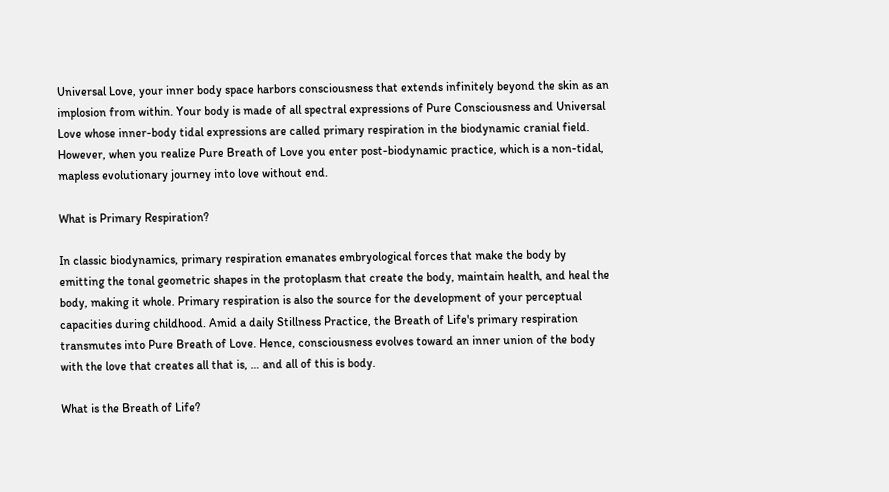Universal Love, your inner body space harbors consciousness that extends infinitely beyond the skin as an implosion from within. Your body is made of all spectral expressions of Pure Consciousness and Universal Love whose inner-body tidal expressions are called primary respiration in the biodynamic cranial field. However, when you realize Pure Breath of Love you enter post-biodynamic practice, which is a non-tidal, mapless evolutionary journey into love without end.

What is Primary Respiration?

In classic biodynamics, primary respiration emanates embryological forces that make the body by emitting the tonal geometric shapes in the protoplasm that create the body, maintain health, and heal the body, making it whole. Primary respiration is also the source for the development of your perceptual capacities during childhood. Amid a daily Stillness Practice, the Breath of Life's primary respiration transmutes into Pure Breath of Love. Hence, consciousness evolves toward an inner union of the body with the love that creates all that is, … and all of this is body.

What is the Breath of Life?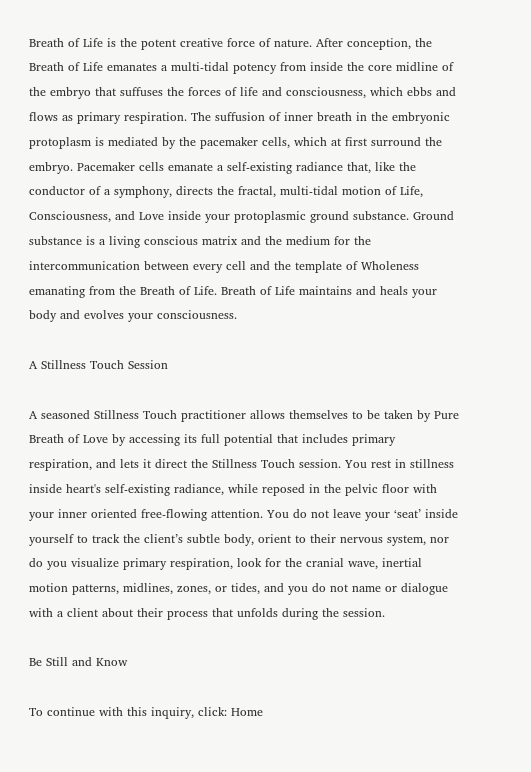Breath of Life is the potent creative force of nature. After conception, the Breath of Life emanates a multi-tidal potency from inside the core midline of the embryo that suffuses the forces of life and consciousness, which ebbs and flows as primary respiration. The suffusion of inner breath in the embryonic protoplasm is mediated by the pacemaker cells, which at first surround the embryo. Pacemaker cells emanate a self-existing radiance that, like the conductor of a symphony, directs the fractal, multi-tidal motion of Life, Consciousness, and Love inside your protoplasmic ground substance. Ground substance is a living conscious matrix and the medium for the intercommunication between every cell and the template of Wholeness emanating from the Breath of Life. Breath of Life maintains and heals your body and evolves your consciousness.

A Stillness Touch Session

A seasoned Stillness Touch practitioner allows themselves to be taken by Pure Breath of Love by accessing its full potential that includes primary respiration, and lets it direct the Stillness Touch session. You rest in stillness inside heart's self-existing radiance, while reposed in the pelvic floor with your inner oriented free-flowing attention. You do not leave your ‘seat’ inside yourself to track the client’s subtle body, orient to their nervous system, nor do you visualize primary respiration, look for the cranial wave, inertial motion patterns, midlines, zones, or tides, and you do not name or dialogue with a client about their process that unfolds during the session.

Be Still and Know

To continue with this inquiry, click: Home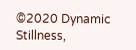©2020 Dynamic Stillness,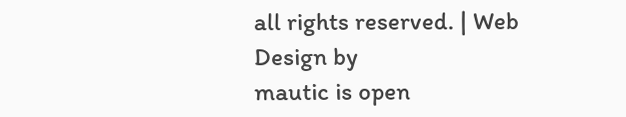all rights reserved. | Web Design by
mautic is open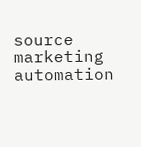source marketing automation